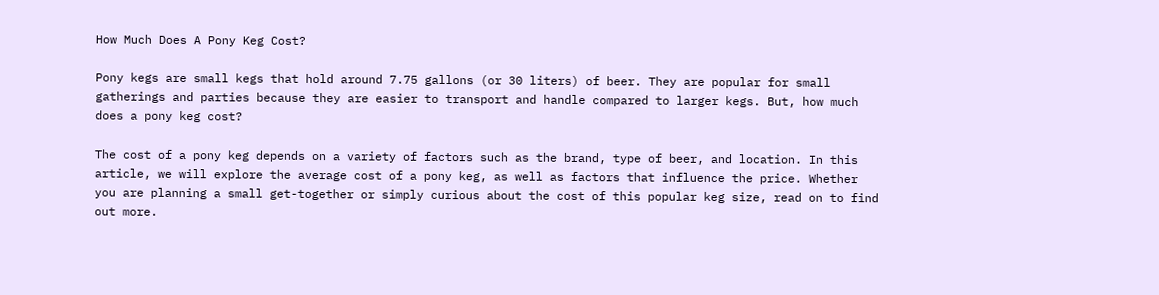How Much Does A Pony Keg Cost?

Pony kegs are small kegs that hold around 7.75 gallons (or 30 liters) of beer. They are popular for small gatherings and parties because they are easier to transport and handle compared to larger kegs. But, how much does a pony keg cost?

The cost of a pony keg depends on a variety of factors such as the brand, type of beer, and location. In this article, we will explore the average cost of a pony keg, as well as factors that influence the price. Whether you are planning a small get-together or simply curious about the cost of this popular keg size, read on to find out more.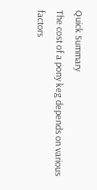Quick Summary
The cost of a pony keg depends on various factors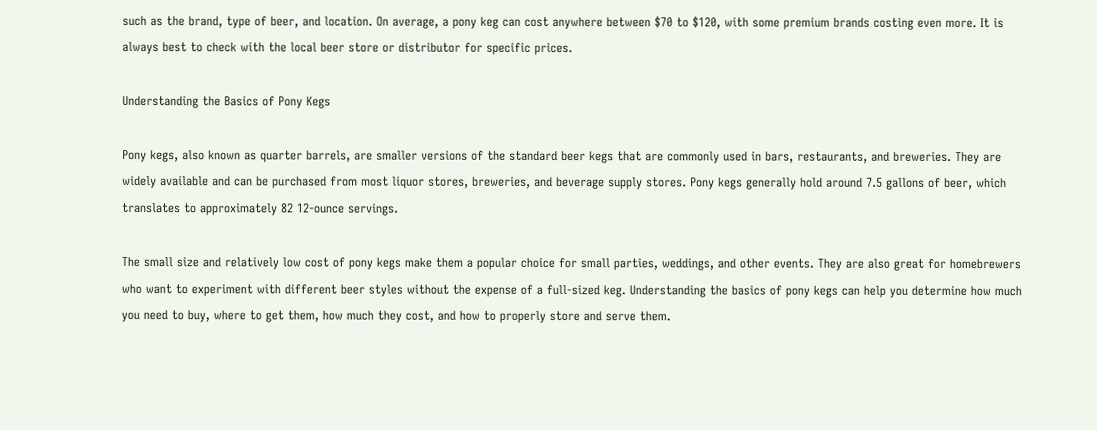such as the brand, type of beer, and location. On average, a pony keg can cost anywhere between $70 to $120, with some premium brands costing even more. It is always best to check with the local beer store or distributor for specific prices.

Understanding the Basics of Pony Kegs

Pony kegs, also known as quarter barrels, are smaller versions of the standard beer kegs that are commonly used in bars, restaurants, and breweries. They are widely available and can be purchased from most liquor stores, breweries, and beverage supply stores. Pony kegs generally hold around 7.5 gallons of beer, which translates to approximately 82 12-ounce servings.

The small size and relatively low cost of pony kegs make them a popular choice for small parties, weddings, and other events. They are also great for homebrewers who want to experiment with different beer styles without the expense of a full-sized keg. Understanding the basics of pony kegs can help you determine how much you need to buy, where to get them, how much they cost, and how to properly store and serve them.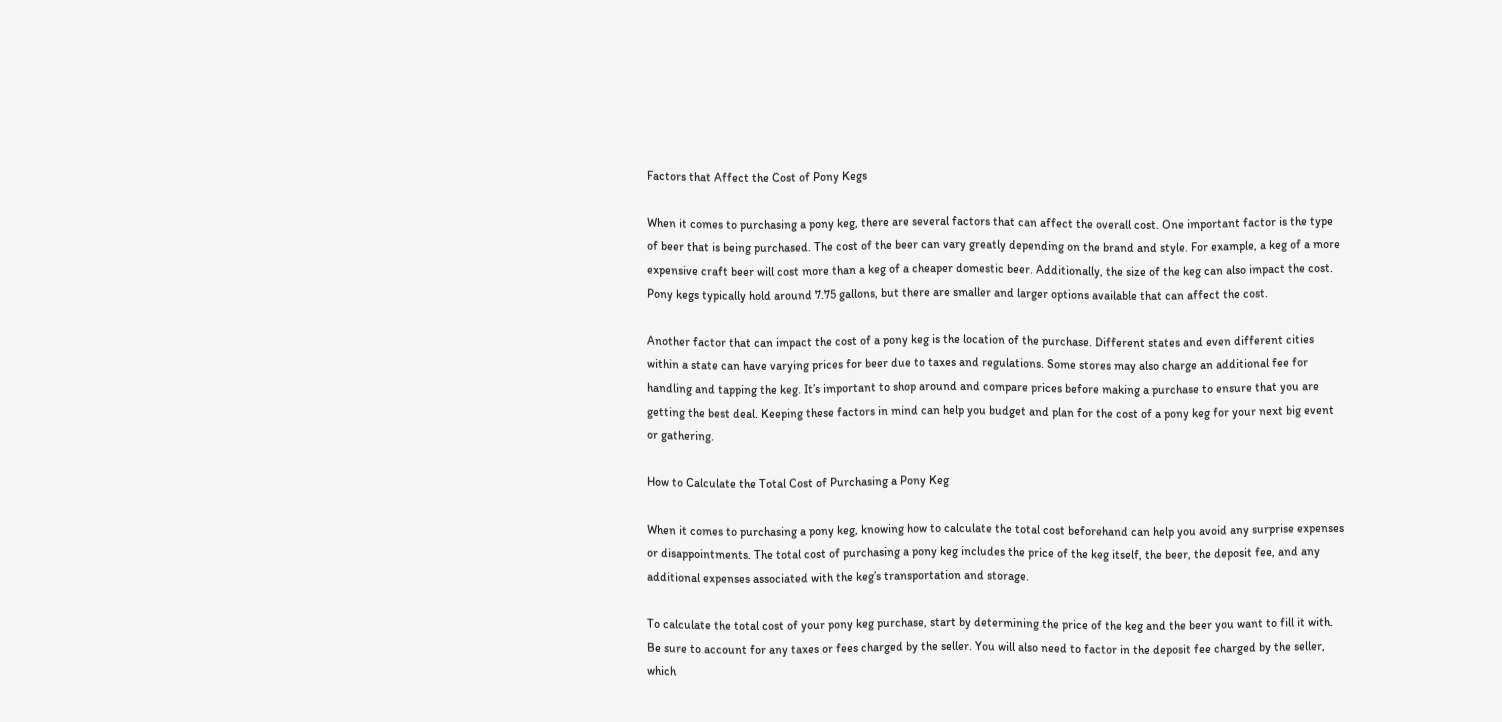Factors that Affect the Cost of Pony Kegs

When it comes to purchasing a pony keg, there are several factors that can affect the overall cost. One important factor is the type of beer that is being purchased. The cost of the beer can vary greatly depending on the brand and style. For example, a keg of a more expensive craft beer will cost more than a keg of a cheaper domestic beer. Additionally, the size of the keg can also impact the cost. Pony kegs typically hold around 7.75 gallons, but there are smaller and larger options available that can affect the cost.

Another factor that can impact the cost of a pony keg is the location of the purchase. Different states and even different cities within a state can have varying prices for beer due to taxes and regulations. Some stores may also charge an additional fee for handling and tapping the keg. It’s important to shop around and compare prices before making a purchase to ensure that you are getting the best deal. Keeping these factors in mind can help you budget and plan for the cost of a pony keg for your next big event or gathering.

How to Calculate the Total Cost of Purchasing a Pony Keg

When it comes to purchasing a pony keg, knowing how to calculate the total cost beforehand can help you avoid any surprise expenses or disappointments. The total cost of purchasing a pony keg includes the price of the keg itself, the beer, the deposit fee, and any additional expenses associated with the keg’s transportation and storage.

To calculate the total cost of your pony keg purchase, start by determining the price of the keg and the beer you want to fill it with. Be sure to account for any taxes or fees charged by the seller. You will also need to factor in the deposit fee charged by the seller, which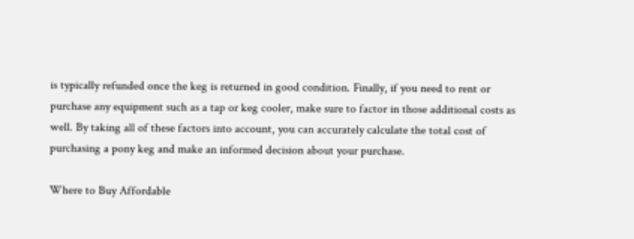is typically refunded once the keg is returned in good condition. Finally, if you need to rent or purchase any equipment such as a tap or keg cooler, make sure to factor in those additional costs as well. By taking all of these factors into account, you can accurately calculate the total cost of purchasing a pony keg and make an informed decision about your purchase.

Where to Buy Affordable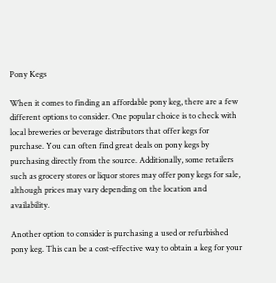Pony Kegs

When it comes to finding an affordable pony keg, there are a few different options to consider. One popular choice is to check with local breweries or beverage distributors that offer kegs for purchase. You can often find great deals on pony kegs by purchasing directly from the source. Additionally, some retailers such as grocery stores or liquor stores may offer pony kegs for sale, although prices may vary depending on the location and availability.

Another option to consider is purchasing a used or refurbished pony keg. This can be a cost-effective way to obtain a keg for your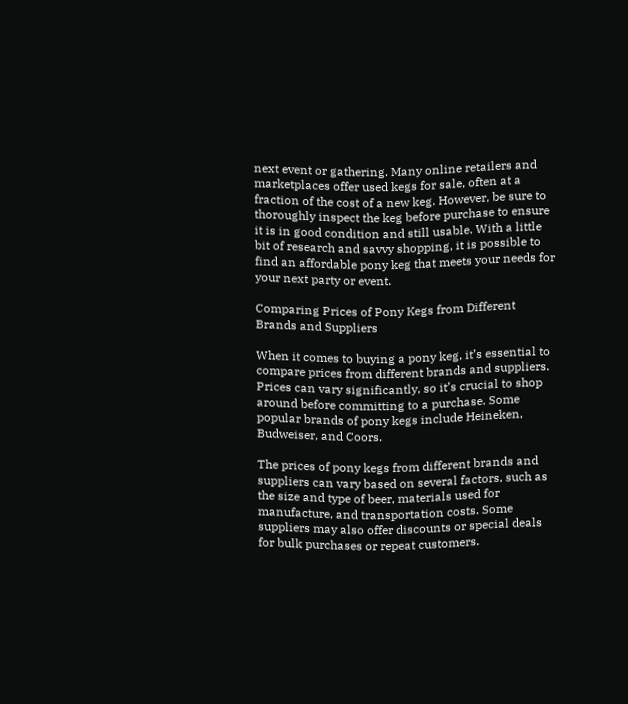next event or gathering. Many online retailers and marketplaces offer used kegs for sale, often at a fraction of the cost of a new keg. However, be sure to thoroughly inspect the keg before purchase to ensure it is in good condition and still usable. With a little bit of research and savvy shopping, it is possible to find an affordable pony keg that meets your needs for your next party or event.

Comparing Prices of Pony Kegs from Different Brands and Suppliers

When it comes to buying a pony keg, it’s essential to compare prices from different brands and suppliers. Prices can vary significantly, so it’s crucial to shop around before committing to a purchase. Some popular brands of pony kegs include Heineken, Budweiser, and Coors.

The prices of pony kegs from different brands and suppliers can vary based on several factors, such as the size and type of beer, materials used for manufacture, and transportation costs. Some suppliers may also offer discounts or special deals for bulk purchases or repeat customers.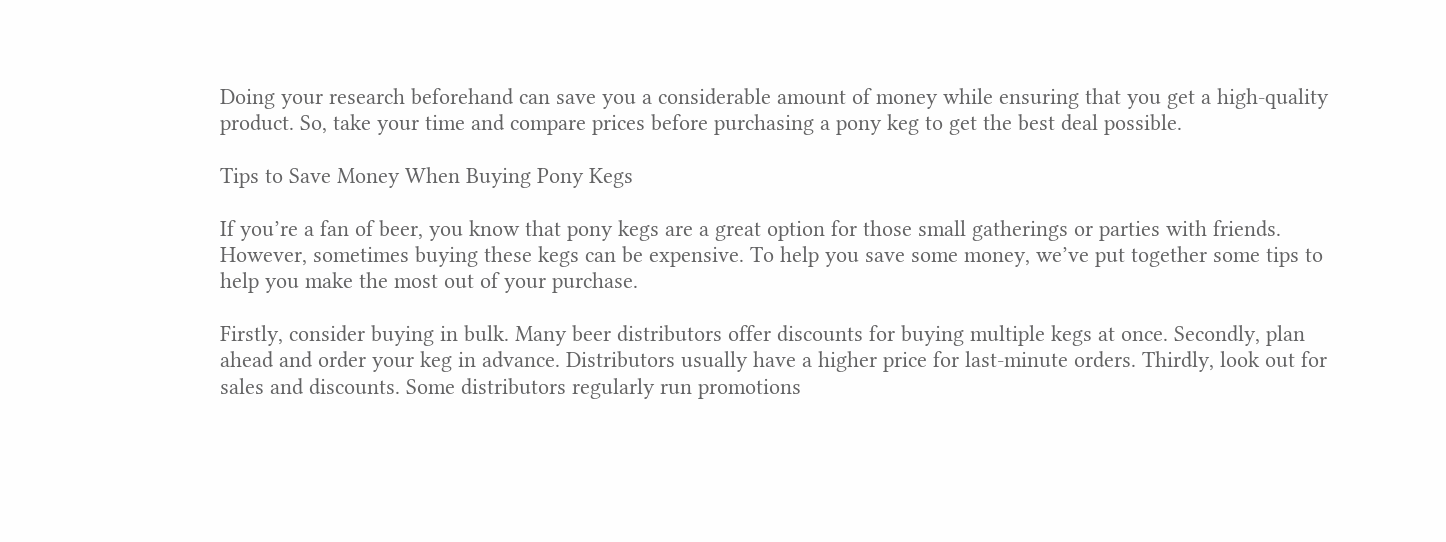Doing your research beforehand can save you a considerable amount of money while ensuring that you get a high-quality product. So, take your time and compare prices before purchasing a pony keg to get the best deal possible.

Tips to Save Money When Buying Pony Kegs

If you’re a fan of beer, you know that pony kegs are a great option for those small gatherings or parties with friends. However, sometimes buying these kegs can be expensive. To help you save some money, we’ve put together some tips to help you make the most out of your purchase.

Firstly, consider buying in bulk. Many beer distributors offer discounts for buying multiple kegs at once. Secondly, plan ahead and order your keg in advance. Distributors usually have a higher price for last-minute orders. Thirdly, look out for sales and discounts. Some distributors regularly run promotions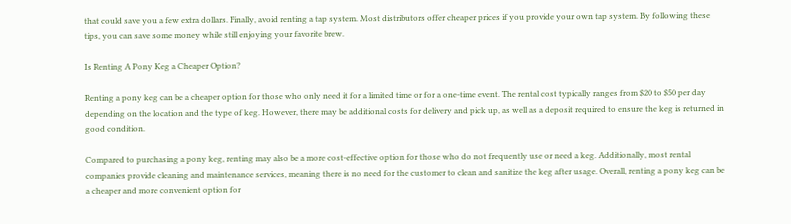that could save you a few extra dollars. Finally, avoid renting a tap system. Most distributors offer cheaper prices if you provide your own tap system. By following these tips, you can save some money while still enjoying your favorite brew.

Is Renting A Pony Keg a Cheaper Option?

Renting a pony keg can be a cheaper option for those who only need it for a limited time or for a one-time event. The rental cost typically ranges from $20 to $50 per day depending on the location and the type of keg. However, there may be additional costs for delivery and pick up, as well as a deposit required to ensure the keg is returned in good condition.

Compared to purchasing a pony keg, renting may also be a more cost-effective option for those who do not frequently use or need a keg. Additionally, most rental companies provide cleaning and maintenance services, meaning there is no need for the customer to clean and sanitize the keg after usage. Overall, renting a pony keg can be a cheaper and more convenient option for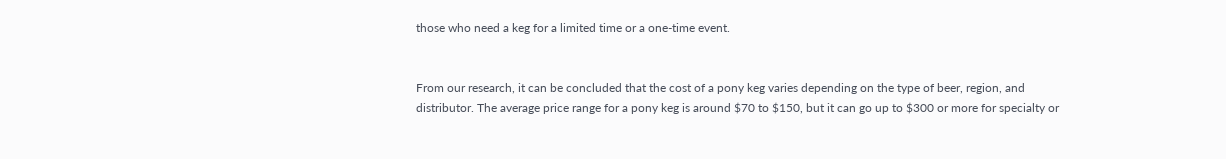those who need a keg for a limited time or a one-time event.


From our research, it can be concluded that the cost of a pony keg varies depending on the type of beer, region, and distributor. The average price range for a pony keg is around $70 to $150, but it can go up to $300 or more for specialty or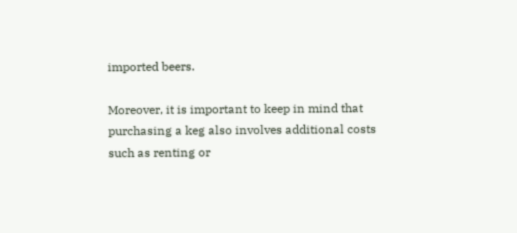imported beers.

Moreover, it is important to keep in mind that purchasing a keg also involves additional costs such as renting or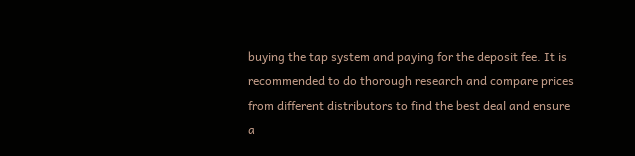buying the tap system and paying for the deposit fee. It is recommended to do thorough research and compare prices from different distributors to find the best deal and ensure a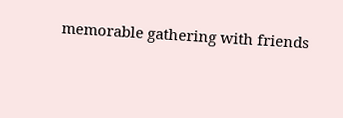memorable gathering with friends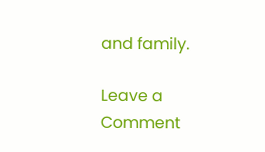and family.

Leave a Comment